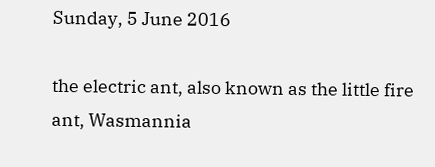Sunday, 5 June 2016

the electric ant, also known as the little fire ant, Wasmannia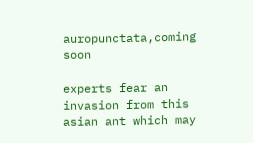auropunctata,coming soon

experts fear an invasion from this asian ant which may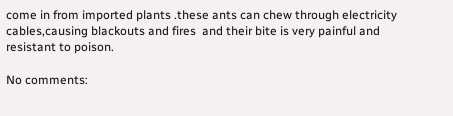come in from imported plants .these ants can chew through electricity cables,causing blackouts and fires  and their bite is very painful and resistant to poison.

No comments: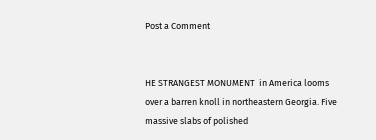Post a Comment


HE STRANGEST MONUMENT  in America looms over a barren knoll in northeastern Georgia. Five massive slabs of polished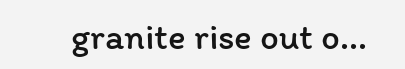granite rise out o...